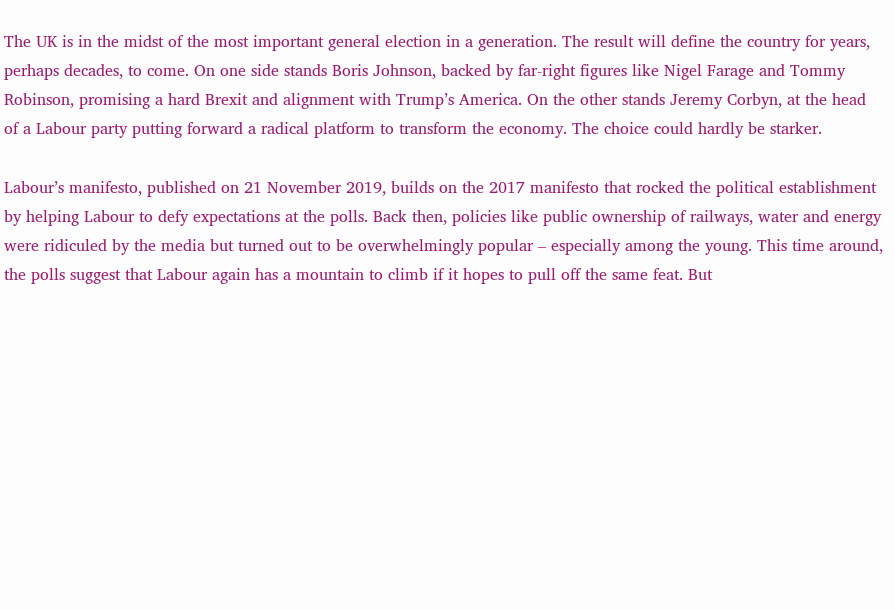The UK is in the midst of the most important general election in a generation. The result will define the country for years, perhaps decades, to come. On one side stands Boris Johnson, backed by far-right figures like Nigel Farage and Tommy Robinson, promising a hard Brexit and alignment with Trump’s America. On the other stands Jeremy Corbyn, at the head of a Labour party putting forward a radical platform to transform the economy. The choice could hardly be starker.

Labour’s manifesto, published on 21 November 2019, builds on the 2017 manifesto that rocked the political establishment by helping Labour to defy expectations at the polls. Back then, policies like public ownership of railways, water and energy were ridiculed by the media but turned out to be overwhelmingly popular – especially among the young. This time around, the polls suggest that Labour again has a mountain to climb if it hopes to pull off the same feat. But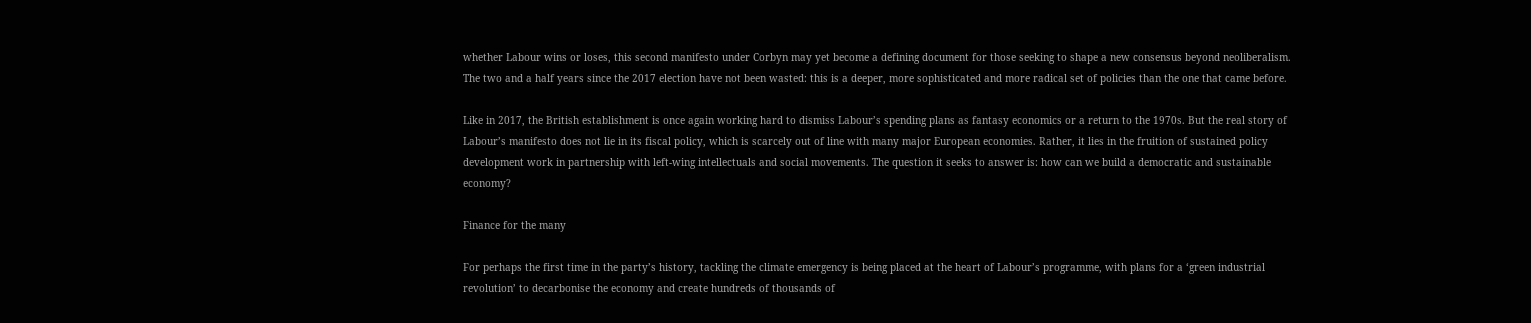whether Labour wins or loses, this second manifesto under Corbyn may yet become a defining document for those seeking to shape a new consensus beyond neoliberalism. The two and a half years since the 2017 election have not been wasted: this is a deeper, more sophisticated and more radical set of policies than the one that came before.

Like in 2017, the British establishment is once again working hard to dismiss Labour’s spending plans as fantasy economics or a return to the 1970s. But the real story of Labour’s manifesto does not lie in its fiscal policy, which is scarcely out of line with many major European economies. Rather, it lies in the fruition of sustained policy development work in partnership with left-wing intellectuals and social movements. The question it seeks to answer is: how can we build a democratic and sustainable economy?

Finance for the many

For perhaps the first time in the party’s history, tackling the climate emergency is being placed at the heart of Labour’s programme, with plans for a ‘green industrial revolution’ to decarbonise the economy and create hundreds of thousands of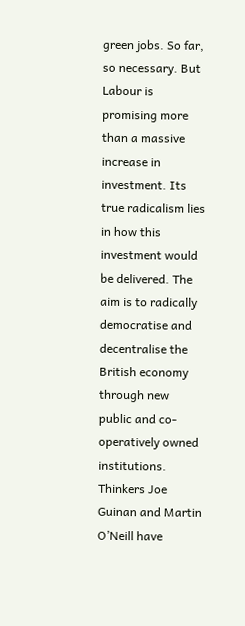green jobs. So far, so necessary. But Labour is promising more than a massive increase in investment. Its true radicalism lies in how this investment would be delivered. The aim is to radically democratise and decentralise the British economy through new public and co-operatively owned institutions. Thinkers Joe Guinan and Martin O’Neill have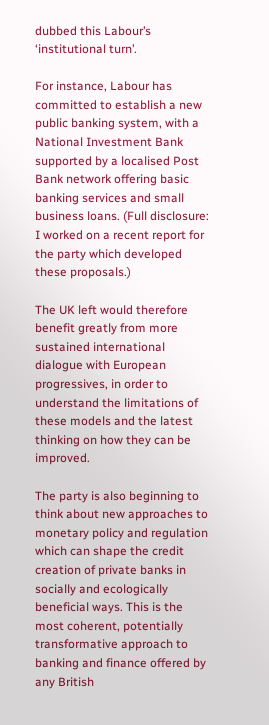dubbed this Labour’s ‘institutional turn’.

For instance, Labour has committed to establish a new public banking system, with a National Investment Bank supported by a localised Post Bank network offering basic banking services and small business loans. (Full disclosure: I worked on a recent report for the party which developed these proposals.)

The UK left would therefore benefit greatly from more sustained international dialogue with European progressives, in order to understand the limitations of these models and the latest thinking on how they can be improved.

The party is also beginning to think about new approaches to monetary policy and regulation which can shape the credit creation of private banks in socially and ecologically beneficial ways. This is the most coherent, potentially transformative approach to banking and finance offered by any British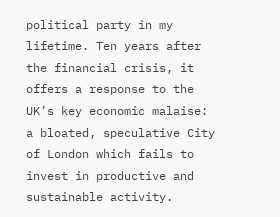political party in my lifetime. Ten years after the financial crisis, it offers a response to the UK’s key economic malaise: a bloated, speculative City of London which fails to invest in productive and sustainable activity.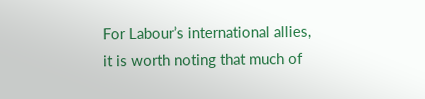For Labour’s international allies, it is worth noting that much of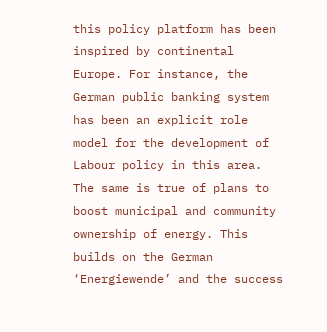this policy platform has been inspired by continental Europe. For instance, the German public banking system has been an explicit role model for the development of Labour policy in this area. The same is true of plans to boost municipal and community ownership of energy. This builds on the German ‘Energiewende’ and the success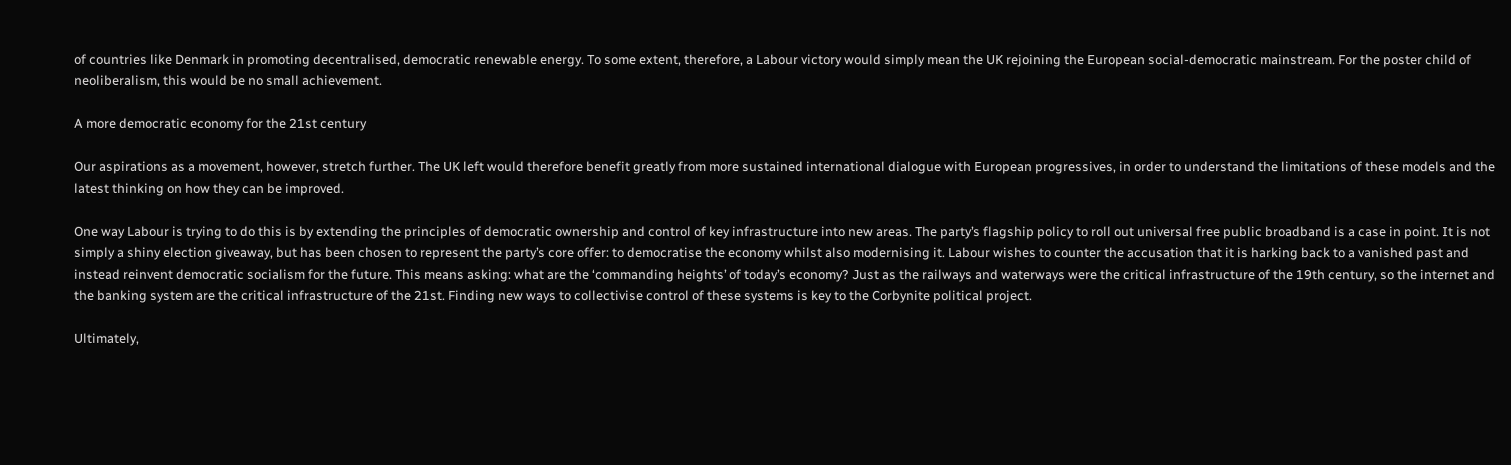of countries like Denmark in promoting decentralised, democratic renewable energy. To some extent, therefore, a Labour victory would simply mean the UK rejoining the European social-democratic mainstream. For the poster child of neoliberalism, this would be no small achievement.

A more democratic economy for the 21st century

Our aspirations as a movement, however, stretch further. The UK left would therefore benefit greatly from more sustained international dialogue with European progressives, in order to understand the limitations of these models and the latest thinking on how they can be improved.

One way Labour is trying to do this is by extending the principles of democratic ownership and control of key infrastructure into new areas. The party’s flagship policy to roll out universal free public broadband is a case in point. It is not simply a shiny election giveaway, but has been chosen to represent the party’s core offer: to democratise the economy whilst also modernising it. Labour wishes to counter the accusation that it is harking back to a vanished past and instead reinvent democratic socialism for the future. This means asking: what are the ‘commanding heights’ of today’s economy? Just as the railways and waterways were the critical infrastructure of the 19th century, so the internet and the banking system are the critical infrastructure of the 21st. Finding new ways to collectivise control of these systems is key to the Corbynite political project.

Ultimately,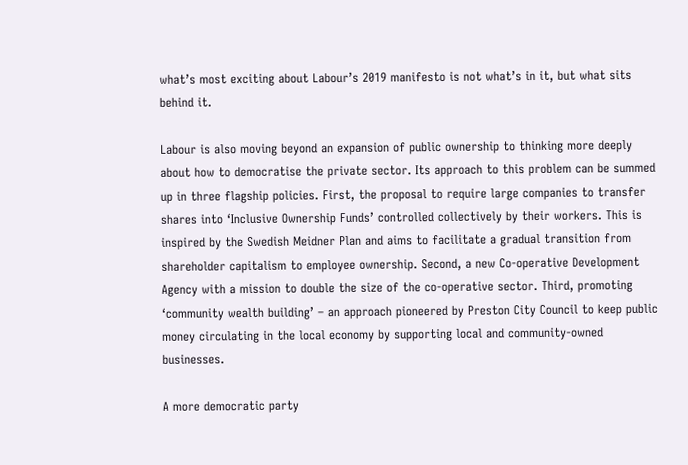what’s most exciting about Labour’s 2019 manifesto is not what’s in it, but what sits behind it.

Labour is also moving beyond an expansion of public ownership to thinking more deeply about how to democratise the private sector. Its approach to this problem can be summed up in three flagship policies. First, the proposal to require large companies to transfer shares into ‘Inclusive Ownership Funds’ controlled collectively by their workers. This is inspired by the Swedish Meidner Plan and aims to facilitate a gradual transition from shareholder capitalism to employee ownership. Second, a new Co-operative Development Agency with a mission to double the size of the co-operative sector. Third, promoting ‘community wealth building’ – an approach pioneered by Preston City Council to keep public money circulating in the local economy by supporting local and community-owned businesses.

A more democratic party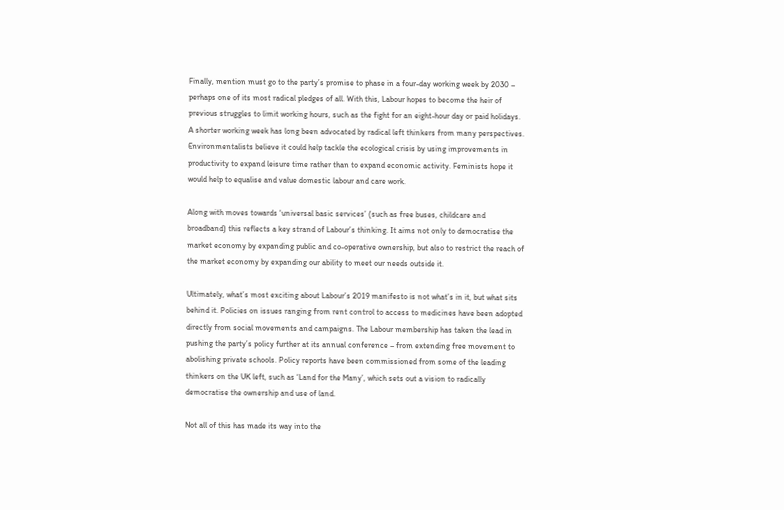Finally, mention must go to the party’s promise to phase in a four-day working week by 2030 – perhaps one of its most radical pledges of all. With this, Labour hopes to become the heir of previous struggles to limit working hours, such as the fight for an eight-hour day or paid holidays. A shorter working week has long been advocated by radical left thinkers from many perspectives. Environmentalists believe it could help tackle the ecological crisis by using improvements in productivity to expand leisure time rather than to expand economic activity. Feminists hope it would help to equalise and value domestic labour and care work.

Along with moves towards ‘universal basic services’ (such as free buses, childcare and broadband) this reflects a key strand of Labour’s thinking. It aims not only to democratise the market economy by expanding public and co-operative ownership, but also to restrict the reach of the market economy by expanding our ability to meet our needs outside it.

Ultimately, what’s most exciting about Labour’s 2019 manifesto is not what’s in it, but what sits behind it. Policies on issues ranging from rent control to access to medicines have been adopted directly from social movements and campaigns. The Labour membership has taken the lead in pushing the party’s policy further at its annual conference – from extending free movement to abolishing private schools. Policy reports have been commissioned from some of the leading thinkers on the UK left, such as ‘Land for the Many’, which sets out a vision to radically democratise the ownership and use of land.

Not all of this has made its way into the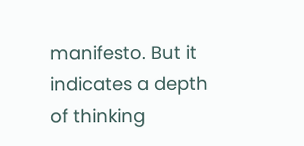manifesto. But it indicates a depth of thinking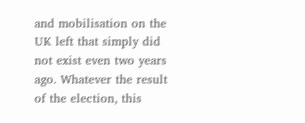and mobilisation on the UK left that simply did not exist even two years ago. Whatever the result of the election, this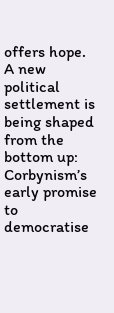offers hope. A new political settlement is being shaped from the bottom up: Corbynism’s early promise to democratise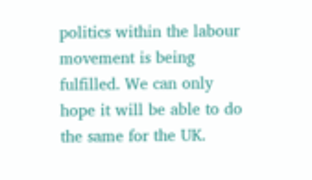politics within the labour movement is being fulfilled. We can only hope it will be able to do the same for the UK.